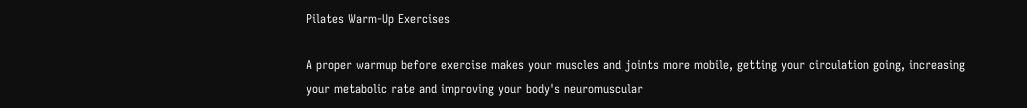Pilates Warm-Up Exercises

A proper warmup before exercise makes your muscles and joints more mobile, getting your circulation going, increasing your metabolic rate and improving your body's neuromuscular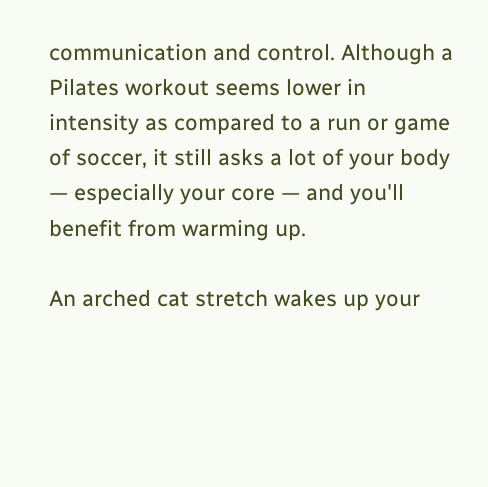communication and control. Although a Pilates workout seems lower in intensity as compared to a run or game of soccer, it still asks a lot of your body — especially your core — and you'll benefit from warming up.

An arched cat stretch wakes up your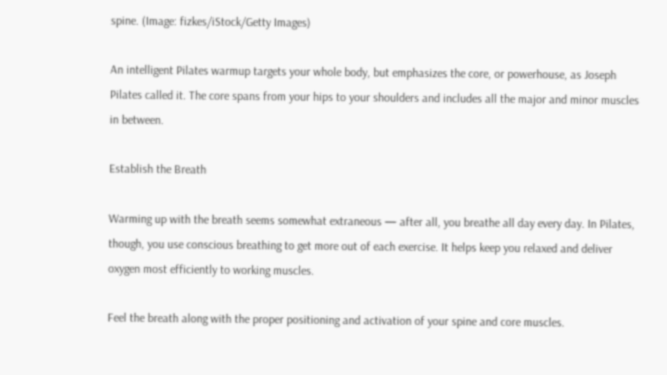spine. (Image: fizkes/iStock/Getty Images)

An intelligent Pilates warmup targets your whole body, but emphasizes the core, or powerhouse, as Joseph Pilates called it. The core spans from your hips to your shoulders and includes all the major and minor muscles in between.

Establish the Breath

Warming up with the breath seems somewhat extraneous — after all, you breathe all day every day. In Pilates, though, you use conscious breathing to get more out of each exercise. It helps keep you relaxed and deliver oxygen most efficiently to working muscles.

Feel the breath along with the proper positioning and activation of your spine and core muscles.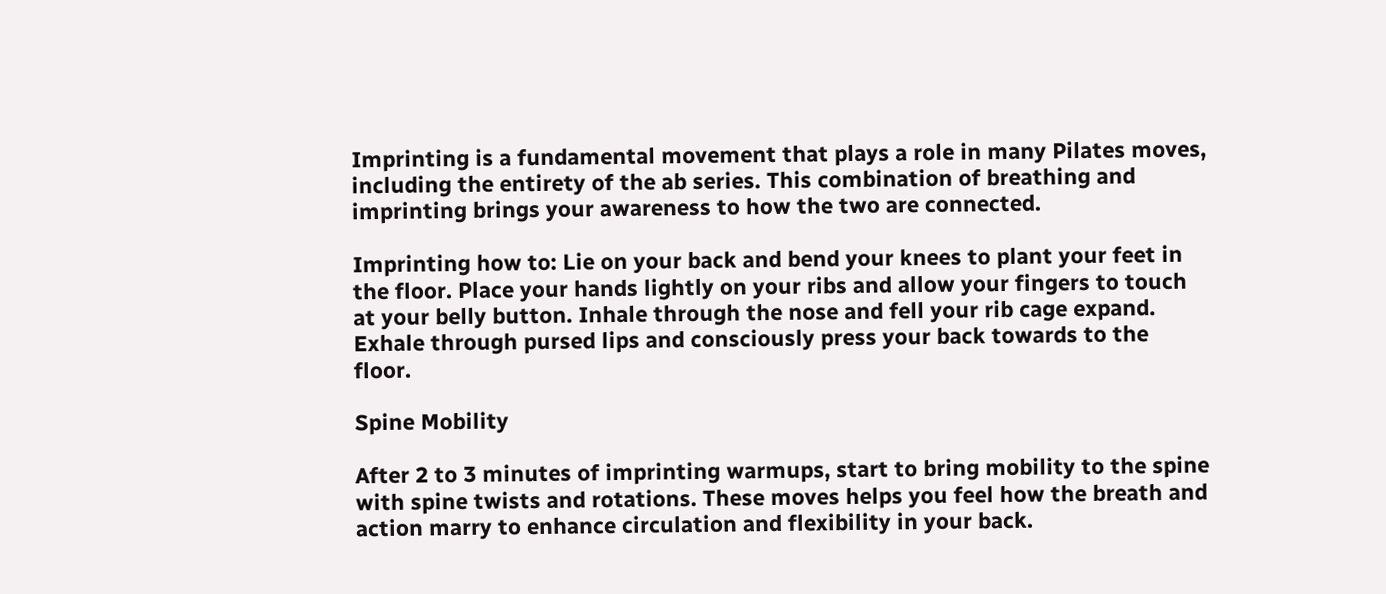Imprinting is a fundamental movement that plays a role in many Pilates moves, including the entirety of the ab series. This combination of breathing and imprinting brings your awareness to how the two are connected.

Imprinting how to: Lie on your back and bend your knees to plant your feet in the floor. Place your hands lightly on your ribs and allow your fingers to touch at your belly button. Inhale through the nose and fell your rib cage expand. Exhale through pursed lips and consciously press your back towards to the floor.

Spine Mobility

After 2 to 3 minutes of imprinting warmups, start to bring mobility to the spine with spine twists and rotations. These moves helps you feel how the breath and action marry to enhance circulation and flexibility in your back.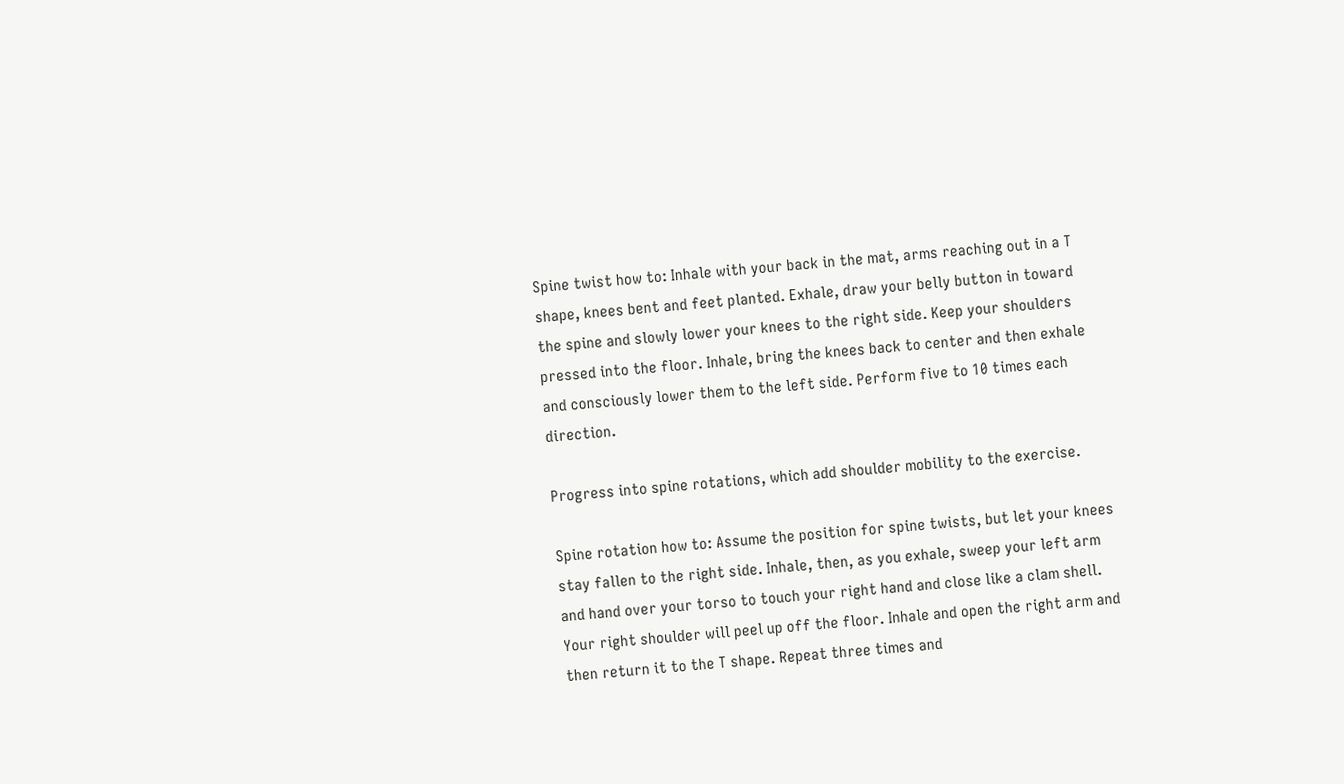Spine twist how to: Inhale with your back in the mat, arms reaching out in a T shape, knees bent and feet planted. Exhale, draw your belly button in toward the spine and slowly lower your knees to the right side. Keep your shoulders pressed into the floor. Inhale, bring the knees back to center and then exhale and consciously lower them to the left side. Perform five to 10 times each direction.

Progress into spine rotations, which add shoulder mobility to the exercise.

Spine rotation how to: Assume the position for spine twists, but let your knees stay fallen to the right side. Inhale, then, as you exhale, sweep your left arm and hand over your torso to touch your right hand and close like a clam shell. Your right shoulder will peel up off the floor. Inhale and open the right arm and then return it to the T shape. Repeat three times and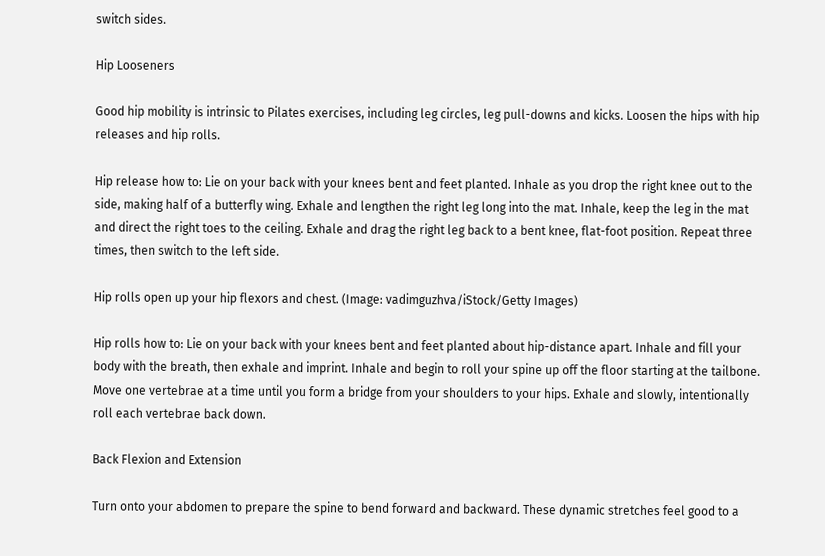switch sides.

Hip Looseners

Good hip mobility is intrinsic to Pilates exercises, including leg circles, leg pull-downs and kicks. Loosen the hips with hip releases and hip rolls.

Hip release how to: Lie on your back with your knees bent and feet planted. Inhale as you drop the right knee out to the side, making half of a butterfly wing. Exhale and lengthen the right leg long into the mat. Inhale, keep the leg in the mat and direct the right toes to the ceiling. Exhale and drag the right leg back to a bent knee, flat-foot position. Repeat three times, then switch to the left side.

Hip rolls open up your hip flexors and chest. (Image: vadimguzhva/iStock/Getty Images)

Hip rolls how to: Lie on your back with your knees bent and feet planted about hip-distance apart. Inhale and fill your body with the breath, then exhale and imprint. Inhale and begin to roll your spine up off the floor starting at the tailbone. Move one vertebrae at a time until you form a bridge from your shoulders to your hips. Exhale and slowly, intentionally roll each vertebrae back down.

Back Flexion and Extension

Turn onto your abdomen to prepare the spine to bend forward and backward. These dynamic stretches feel good to a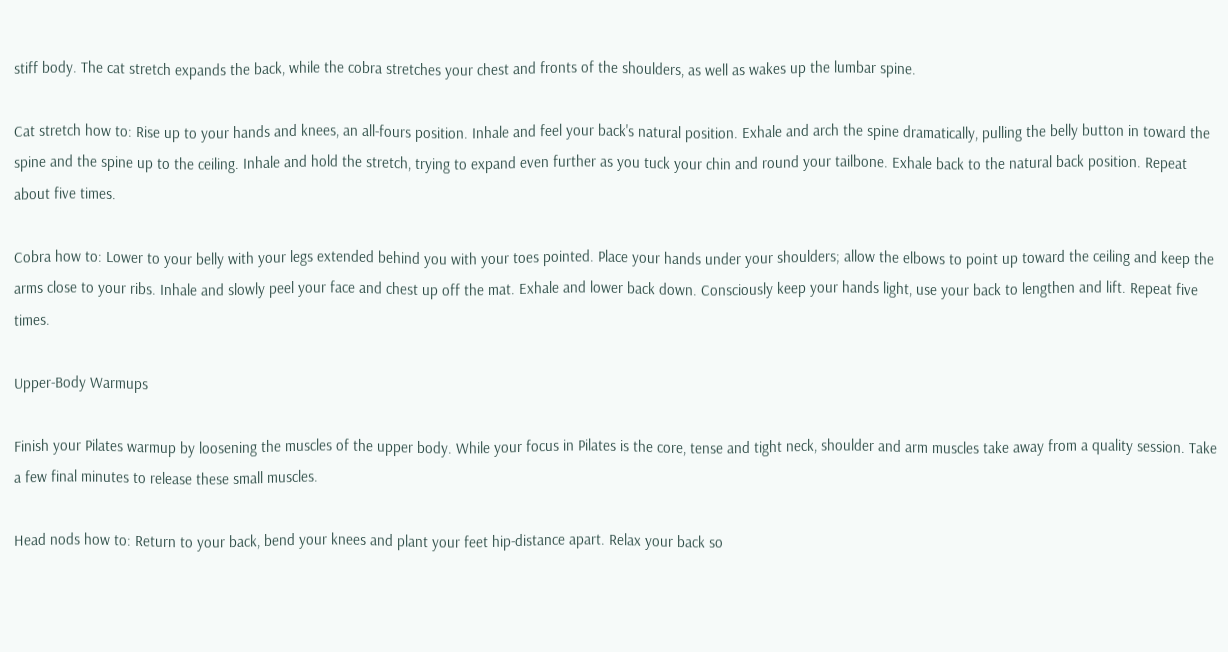stiff body. The cat stretch expands the back, while the cobra stretches your chest and fronts of the shoulders, as well as wakes up the lumbar spine.

Cat stretch how to: Rise up to your hands and knees, an all-fours position. Inhale and feel your back's natural position. Exhale and arch the spine dramatically, pulling the belly button in toward the spine and the spine up to the ceiling. Inhale and hold the stretch, trying to expand even further as you tuck your chin and round your tailbone. Exhale back to the natural back position. Repeat about five times.

Cobra how to: Lower to your belly with your legs extended behind you with your toes pointed. Place your hands under your shoulders; allow the elbows to point up toward the ceiling and keep the arms close to your ribs. Inhale and slowly peel your face and chest up off the mat. Exhale and lower back down. Consciously keep your hands light, use your back to lengthen and lift. Repeat five times.

Upper-Body Warmups

Finish your Pilates warmup by loosening the muscles of the upper body. While your focus in Pilates is the core, tense and tight neck, shoulder and arm muscles take away from a quality session. Take a few final minutes to release these small muscles.

Head nods how to: Return to your back, bend your knees and plant your feet hip-distance apart. Relax your back so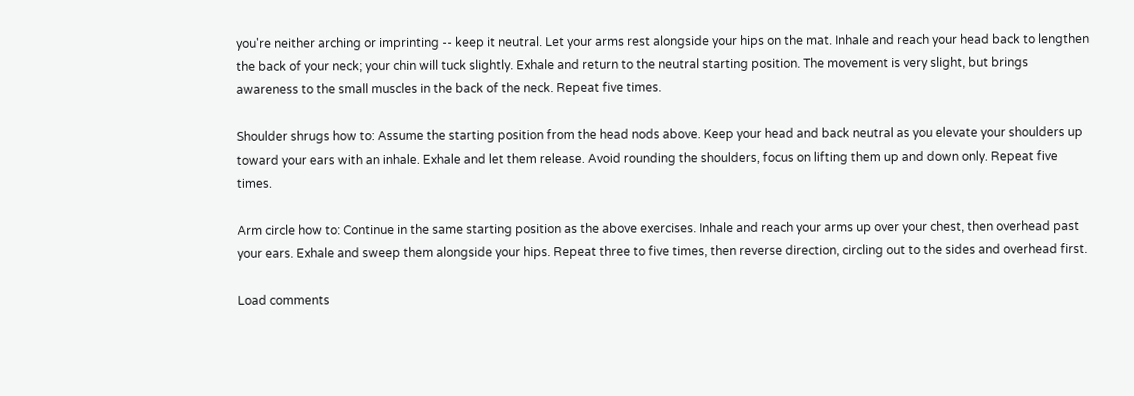you're neither arching or imprinting -- keep it neutral. Let your arms rest alongside your hips on the mat. Inhale and reach your head back to lengthen the back of your neck; your chin will tuck slightly. Exhale and return to the neutral starting position. The movement is very slight, but brings awareness to the small muscles in the back of the neck. Repeat five times.

Shoulder shrugs how to: Assume the starting position from the head nods above. Keep your head and back neutral as you elevate your shoulders up toward your ears with an inhale. Exhale and let them release. Avoid rounding the shoulders, focus on lifting them up and down only. Repeat five times.

Arm circle how to: Continue in the same starting position as the above exercises. Inhale and reach your arms up over your chest, then overhead past your ears. Exhale and sweep them alongside your hips. Repeat three to five times, then reverse direction, circling out to the sides and overhead first.

Load comments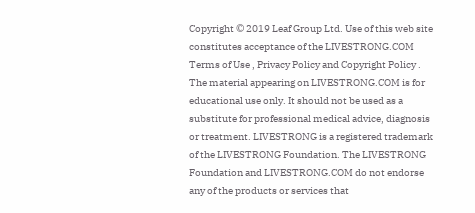Copyright © 2019 Leaf Group Ltd. Use of this web site constitutes acceptance of the LIVESTRONG.COM Terms of Use , Privacy Policy and Copyright Policy . The material appearing on LIVESTRONG.COM is for educational use only. It should not be used as a substitute for professional medical advice, diagnosis or treatment. LIVESTRONG is a registered trademark of the LIVESTRONG Foundation. The LIVESTRONG Foundation and LIVESTRONG.COM do not endorse any of the products or services that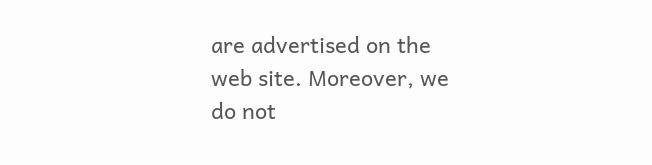are advertised on the web site. Moreover, we do not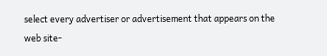select every advertiser or advertisement that appears on the web site-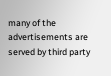many of the advertisements are served by third party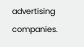advertising companies.